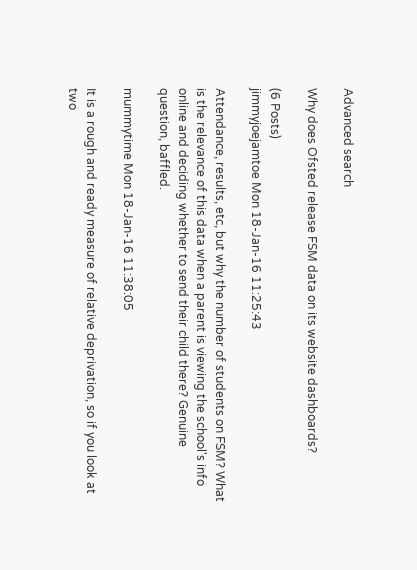Advanced search

Why does Ofsted release FSM data on its website dashboards?

(6 Posts)
jimmyjoejamtoe Mon 18-Jan-16 11:25:43

Attendance, results, etc, but why the number of students on FSM? What is the relevance of this data when a parent is viewing the school's info online and deciding whether to send their child there? Genuine question, baffled.

mummytime Mon 18-Jan-16 11:38:05

It is a rough and ready measure of relative deprivation, so if you look at two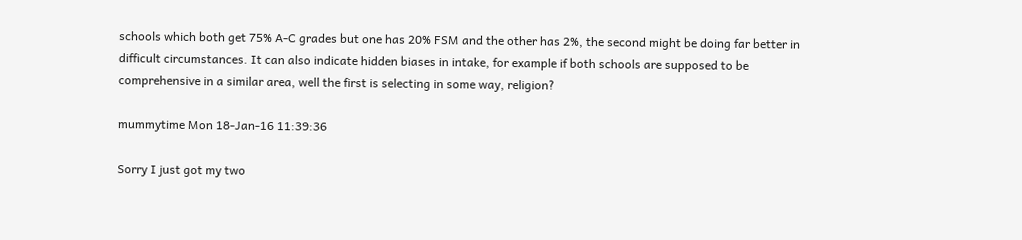schools which both get 75% A-C grades but one has 20% FSM and the other has 2%, the second might be doing far better in difficult circumstances. It can also indicate hidden biases in intake, for example if both schools are supposed to be comprehensive in a similar area, well the first is selecting in some way, religion?

mummytime Mon 18-Jan-16 11:39:36

Sorry I just got my two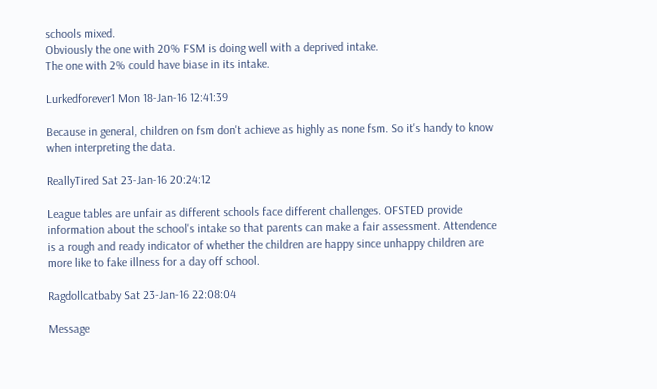schools mixed.
Obviously the one with 20% FSM is doing well with a deprived intake.
The one with 2% could have biase in its intake.

Lurkedforever1 Mon 18-Jan-16 12:41:39

Because in general, children on fsm don't achieve as highly as none fsm. So it's handy to know when interpreting the data.

ReallyTired Sat 23-Jan-16 20:24:12

League tables are unfair as different schools face different challenges. OFSTED provide information about the school's intake so that parents can make a fair assessment. Attendence is a rough and ready indicator of whether the children are happy since unhappy children are more like to fake illness for a day off school.

Ragdollcatbaby Sat 23-Jan-16 22:08:04

Message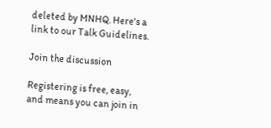deleted by MNHQ. Here's a link to our Talk Guidelines.

Join the discussion

Registering is free, easy, and means you can join in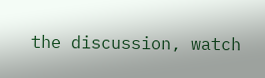the discussion, watch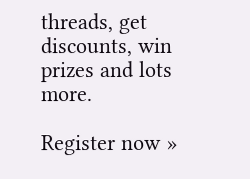threads, get discounts, win prizes and lots more.

Register now »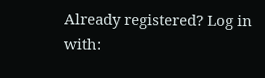Already registered? Log in with: